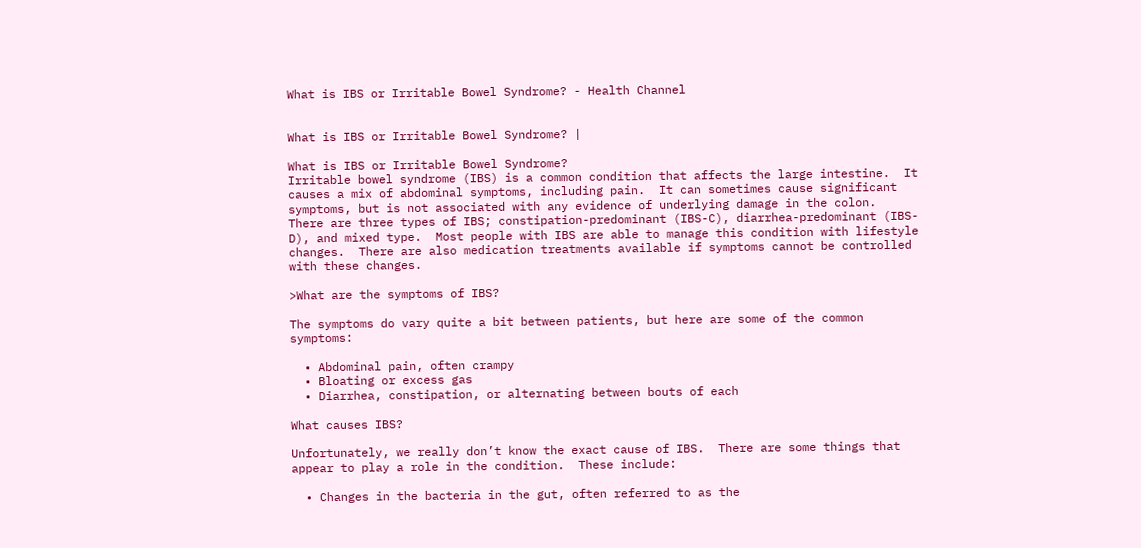What is IBS or Irritable Bowel Syndrome? - Health Channel


What is IBS or Irritable Bowel Syndrome? |

What is IBS or Irritable Bowel Syndrome?
Irritable bowel syndrome (IBS) is a common condition that affects the large intestine.  It causes a mix of abdominal symptoms, including pain.  It can sometimes cause significant symptoms, but is not associated with any evidence of underlying damage in the colon.  There are three types of IBS; constipation-predominant (IBS-C), diarrhea-predominant (IBS-D), and mixed type.  Most people with IBS are able to manage this condition with lifestyle changes.  There are also medication treatments available if symptoms cannot be controlled with these changes.

>What are the symptoms of IBS?

The symptoms do vary quite a bit between patients, but here are some of the common symptoms:

  • Abdominal pain, often crampy
  • Bloating or excess gas
  • Diarrhea, constipation, or alternating between bouts of each

What causes IBS?

Unfortunately, we really don’t know the exact cause of IBS.  There are some things that appear to play a role in the condition.  These include:

  • Changes in the bacteria in the gut, often referred to as the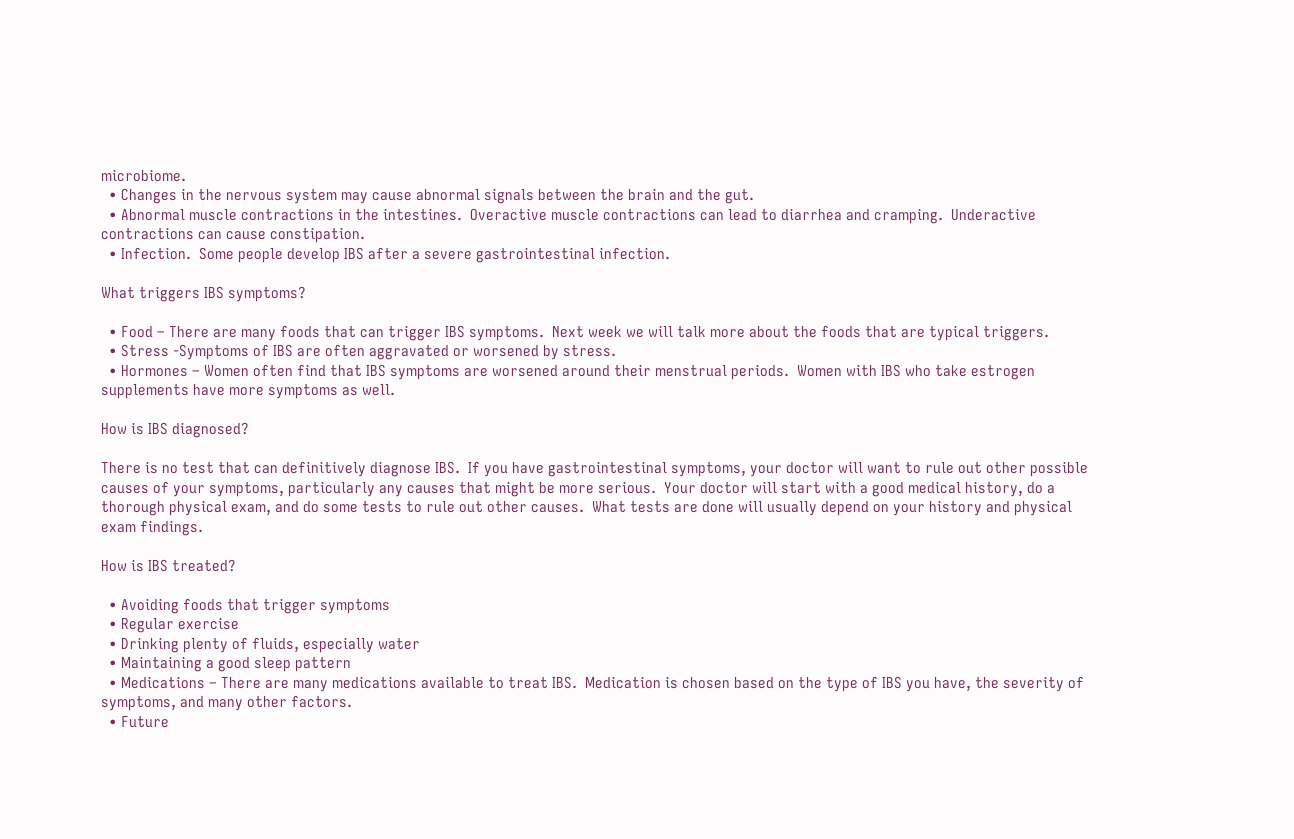microbiome.
  • Changes in the nervous system may cause abnormal signals between the brain and the gut.
  • Abnormal muscle contractions in the intestines.  Overactive muscle contractions can lead to diarrhea and cramping.  Underactive contractions can cause constipation.
  • Infection.  Some people develop IBS after a severe gastrointestinal infection.

What triggers IBS symptoms?

  • Food – There are many foods that can trigger IBS symptoms.  Next week we will talk more about the foods that are typical triggers.
  • Stress -Symptoms of IBS are often aggravated or worsened by stress.
  • Hormones – Women often find that IBS symptoms are worsened around their menstrual periods.  Women with IBS who take estrogen supplements have more symptoms as well.

How is IBS diagnosed?

There is no test that can definitively diagnose IBS.  If you have gastrointestinal symptoms, your doctor will want to rule out other possible causes of your symptoms, particularly any causes that might be more serious.  Your doctor will start with a good medical history, do a thorough physical exam, and do some tests to rule out other causes.  What tests are done will usually depend on your history and physical exam findings.

How is IBS treated?

  • Avoiding foods that trigger symptoms
  • Regular exercise
  • Drinking plenty of fluids, especially water
  • Maintaining a good sleep pattern
  • Medications – There are many medications available to treat IBS.  Medication is chosen based on the type of IBS you have, the severity of symptoms, and many other factors.
  • Future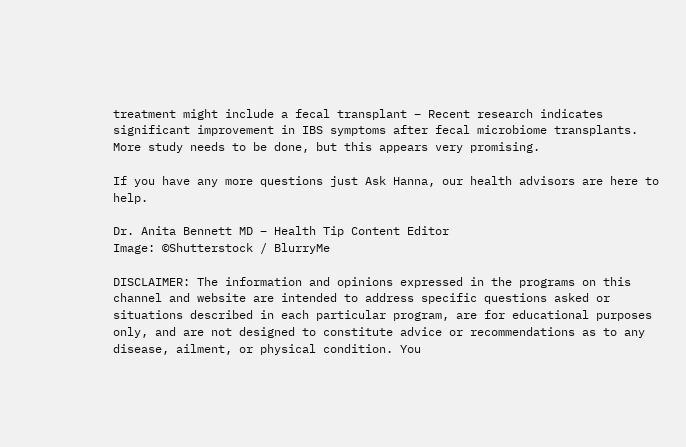treatment might include a fecal transplant – Recent research indicates significant improvement in IBS symptoms after fecal microbiome transplants.  More study needs to be done, but this appears very promising.

If you have any more questions just Ask Hanna, our health advisors are here to help.

Dr. Anita Bennett MD – Health Tip Content Editor
Image: ©Shutterstock / BlurryMe

DISCLAIMER: The information and opinions expressed in the programs on this channel and website are intended to address specific questions asked or situations described in each particular program, are for educational purposes only, and are not designed to constitute advice or recommendations as to any disease, ailment, or physical condition. You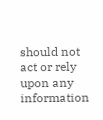should not act or rely upon any information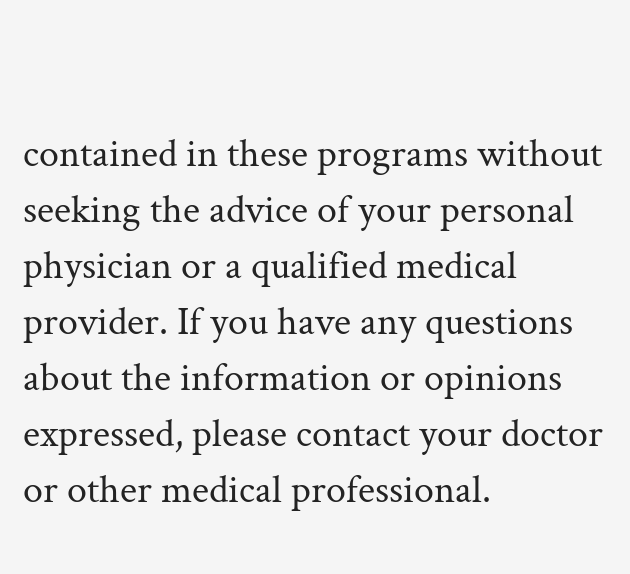contained in these programs without seeking the advice of your personal physician or a qualified medical provider. If you have any questions about the information or opinions expressed, please contact your doctor or other medical professional.